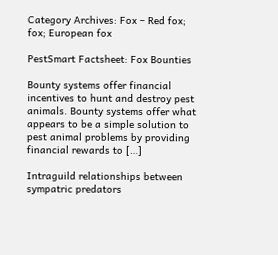Category Archives: Fox – Red fox; fox; European fox

PestSmart Factsheet: Fox Bounties

Bounty systems offer financial incentives to hunt and destroy pest animals. Bounty systems offer what appears to be a simple solution to pest animal problems by providing financial rewards to […]

Intraguild relationships between sympatric predators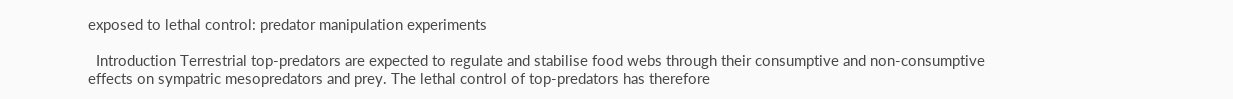exposed to lethal control: predator manipulation experiments

  Introduction Terrestrial top-predators are expected to regulate and stabilise food webs through their consumptive and non-consumptive effects on sympatric mesopredators and prey. The lethal control of top-predators has therefore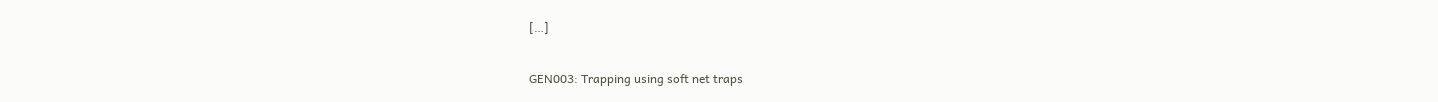[…]

GEN003: Trapping using soft net traps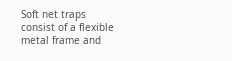Soft net traps consist of a flexible metal frame and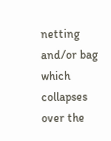netting and/or bag which collapses over the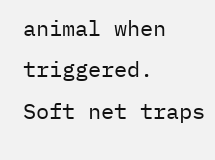animal when triggered. Soft net traps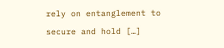rely on entanglement to secure and hold […]